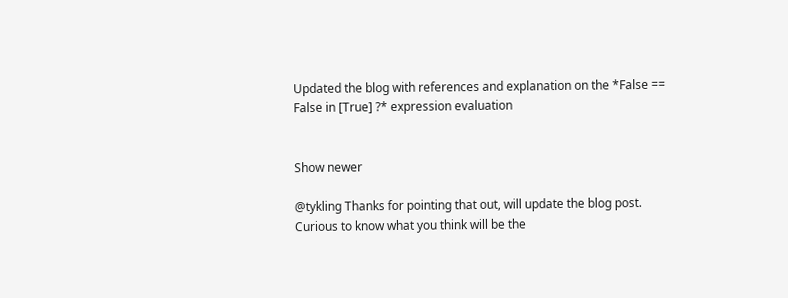Updated the blog with references and explanation on the *False == False in [True] ?* expression evaluation


Show newer

@tykling Thanks for pointing that out, will update the blog post. Curious to know what you think will be the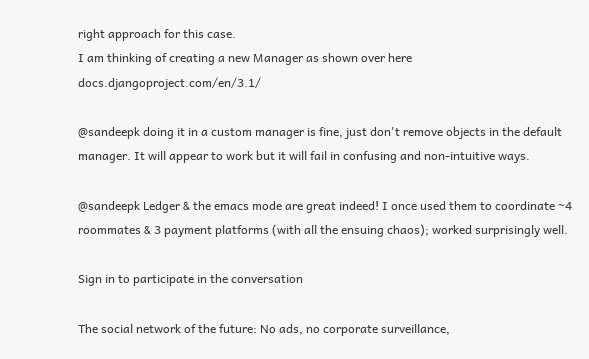right approach for this case.
I am thinking of creating a new Manager as shown over here docs.djangoproject.com/en/3.1/

@sandeepk doing it in a custom manager is fine, just don't remove objects in the default manager. It will appear to work but it will fail in confusing and non-intuitive ways.

@sandeepk Ledger & the emacs mode are great indeed! I once used them to coordinate ~4 roommates & 3 payment platforms (with all the ensuing chaos); worked surprisingly well.

Sign in to participate in the conversation

The social network of the future: No ads, no corporate surveillance,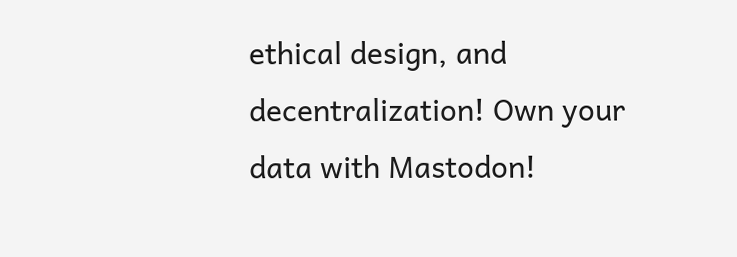ethical design, and decentralization! Own your data with Mastodon!